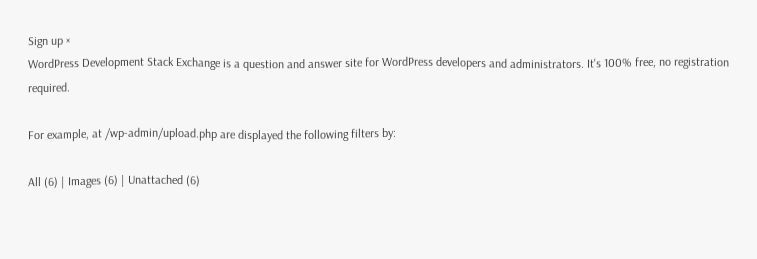Sign up ×
WordPress Development Stack Exchange is a question and answer site for WordPress developers and administrators. It's 100% free, no registration required.

For example, at /wp-admin/upload.php are displayed the following filters by:

All (6) | Images (6) | Unattached (6)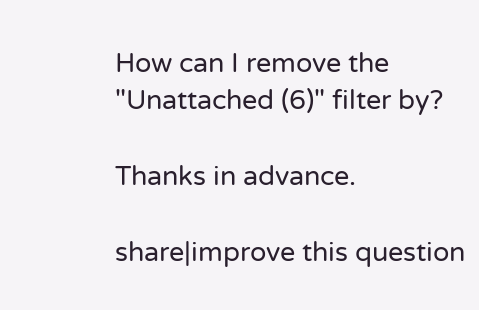How can I remove the "Unattached (6)" filter by?

Thanks in advance.

share|improve this question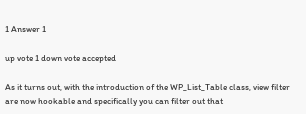1 Answer 1

up vote 1 down vote accepted

As it turns out, with the introduction of the WP_List_Table class, view filter are now hookable and specifically you can filter out that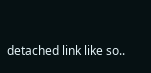detached link like so..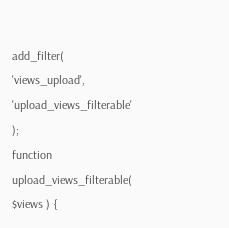add_filter( 'views_upload', 'upload_views_filterable' );
function upload_views_filterable( $views ) {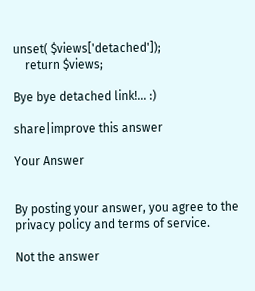unset( $views['detached']);
    return $views;

Bye bye detached link!... :)

share|improve this answer

Your Answer


By posting your answer, you agree to the privacy policy and terms of service.

Not the answer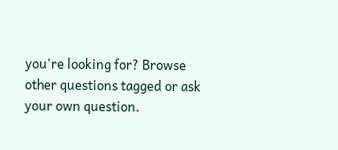you're looking for? Browse other questions tagged or ask your own question.